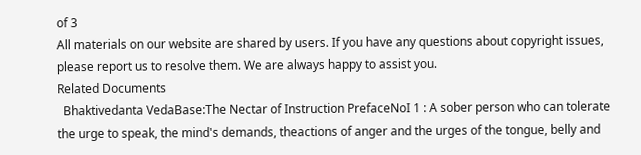of 3
All materials on our website are shared by users. If you have any questions about copyright issues, please report us to resolve them. We are always happy to assist you.
Related Documents
  Bhaktivedanta VedaBase:The Nectar of Instruction PrefaceNoI 1 : A sober person who can tolerate the urge to speak, the mind's demands, theactions of anger and the urges of the tongue, belly and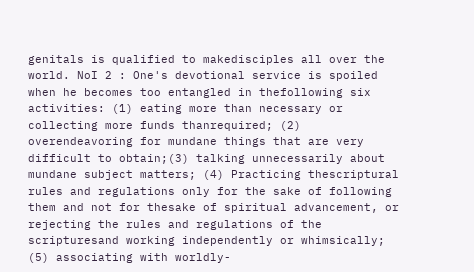genitals is qualified to makedisciples all over the world. NoI 2 : One's devotional service is spoiled when he becomes too entangled in thefollowing six activities: (1) eating more than necessary or collecting more funds thanrequired; (2) overendeavoring for mundane things that are very difficult to obtain;(3) talking unnecessarily about mundane subject matters; (4) Practicing thescriptural rules and regulations only for the sake of following them and not for thesake of spiritual advancement, or rejecting the rules and regulations of the scripturesand working independently or whimsically; (5) associating with worldly-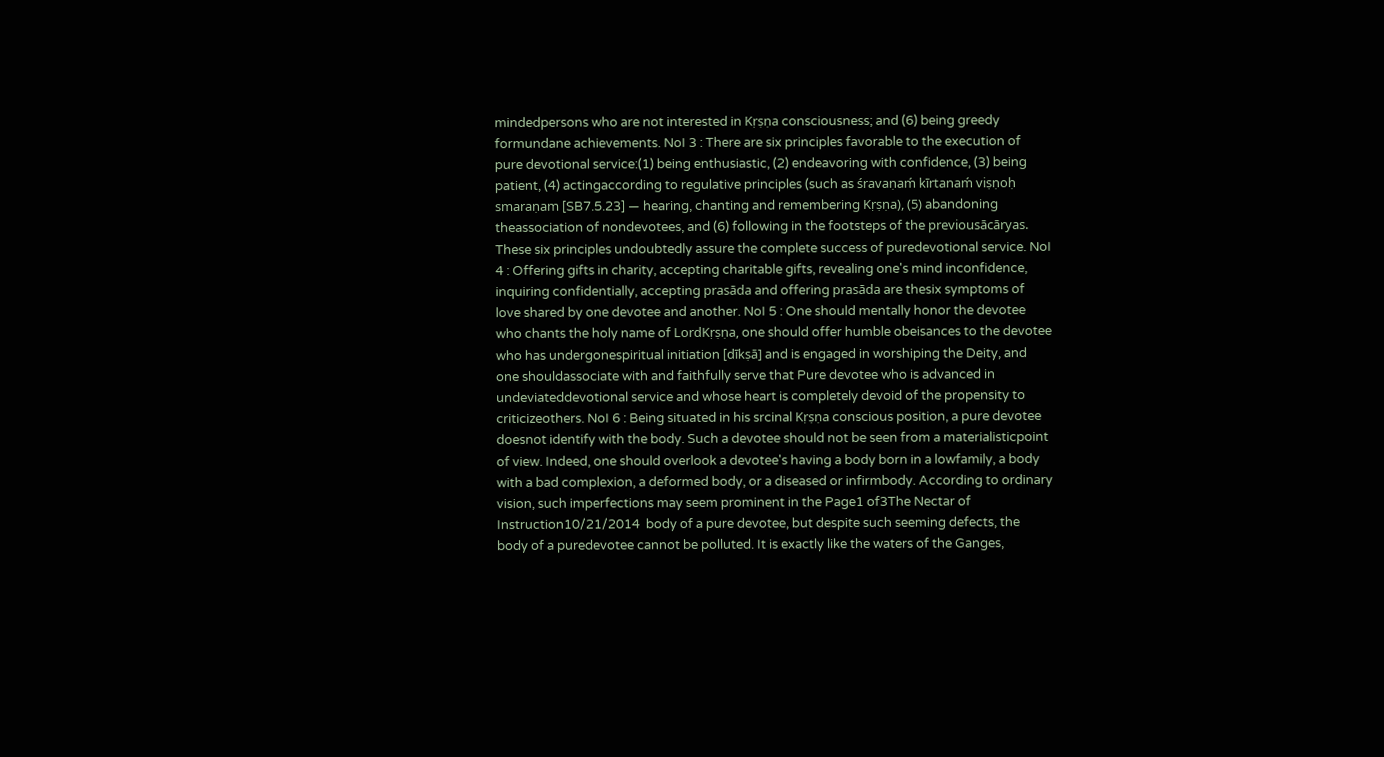mindedpersons who are not interested in Kṛṣṇa consciousness; and (6) being greedy formundane achievements. NoI 3 : There are six principles favorable to the execution of pure devotional service:(1) being enthusiastic, (2) endeavoring with confidence, (3) being patient, (4) actingaccording to regulative principles (such as śravaṇaḿ kīrtanaḿ viṣṇoḥ smaraṇam [SB7.5.23] — hearing, chanting and remembering Kṛṣṇa), (5) abandoning theassociation of nondevotees, and (6) following in the footsteps of the previousācāryas. These six principles undoubtedly assure the complete success of puredevotional service. NoI 4 : Offering gifts in charity, accepting charitable gifts, revealing one's mind inconfidence, inquiring confidentially, accepting prasāda and offering prasāda are thesix symptoms of love shared by one devotee and another. NoI 5 : One should mentally honor the devotee who chants the holy name of LordKṛṣṇa, one should offer humble obeisances to the devotee who has undergonespiritual initiation [dīkṣā] and is engaged in worshiping the Deity, and one shouldassociate with and faithfully serve that Pure devotee who is advanced in undeviateddevotional service and whose heart is completely devoid of the propensity to criticizeothers. NoI 6 : Being situated in his srcinal Kṛṣṇa conscious position, a pure devotee doesnot identify with the body. Such a devotee should not be seen from a materialisticpoint of view. Indeed, one should overlook a devotee's having a body born in a lowfamily, a body with a bad complexion, a deformed body, or a diseased or infirmbody. According to ordinary vision, such imperfections may seem prominent in the Page1 of3The Nectar of Instruction10/21/2014  body of a pure devotee, but despite such seeming defects, the body of a puredevotee cannot be polluted. It is exactly like the waters of the Ganges,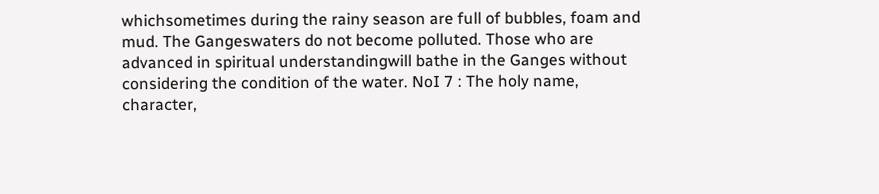whichsometimes during the rainy season are full of bubbles, foam and mud. The Gangeswaters do not become polluted. Those who are advanced in spiritual understandingwill bathe in the Ganges without considering the condition of the water. NoI 7 : The holy name, character,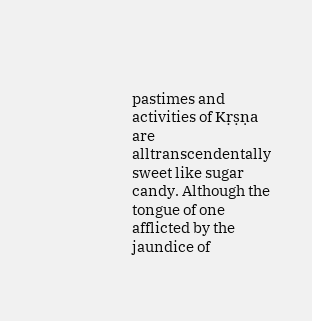pastimes and activities of Kṛṣṇa are alltranscendentally sweet like sugar candy. Although the tongue of one afflicted by the jaundice of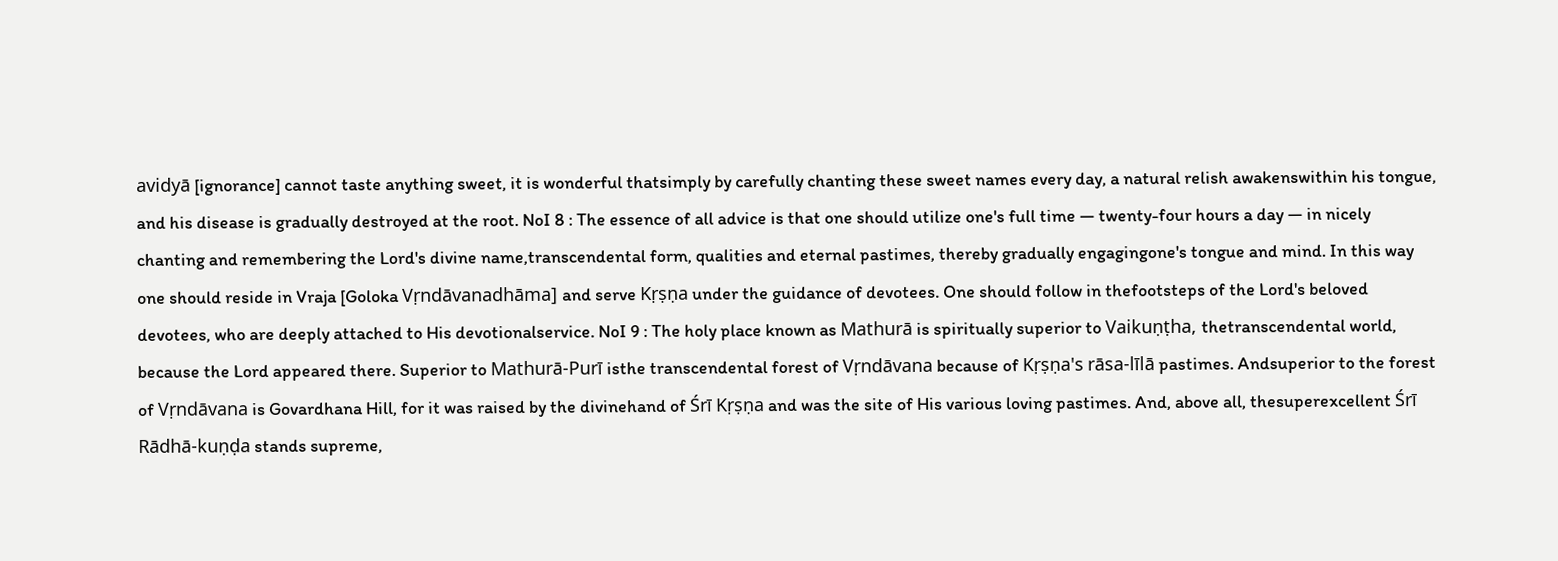avidyā [ignorance] cannot taste anything sweet, it is wonderful thatsimply by carefully chanting these sweet names every day, a natural relish awakenswithin his tongue, and his disease is gradually destroyed at the root. NoI 8 : The essence of all advice is that one should utilize one's full time — twenty-four hours a day — in nicely chanting and remembering the Lord's divine name,transcendental form, qualities and eternal pastimes, thereby gradually engagingone's tongue and mind. In this way one should reside in Vraja [Goloka Vṛndāvanadhāma] and serve Kṛṣṇa under the guidance of devotees. One should follow in thefootsteps of the Lord's beloved devotees, who are deeply attached to His devotionalservice. NoI 9 : The holy place known as Mathurā is spiritually superior to Vaikuṇṭha, thetranscendental world, because the Lord appeared there. Superior to Mathurā-Purī isthe transcendental forest of Vṛndāvana because of Kṛṣṇa's rāsa-līlā pastimes. Andsuperior to the forest of Vṛndāvana is Govardhana Hill, for it was raised by the divinehand of Śrī Kṛṣṇa and was the site of His various loving pastimes. And, above all, thesuperexcellent Śrī Rādhā-kuṇḍa stands supreme,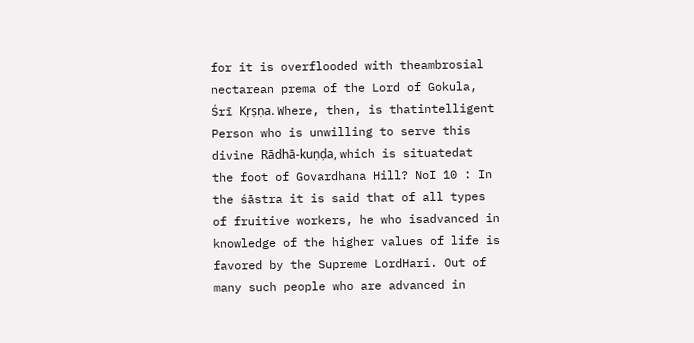for it is overflooded with theambrosial nectarean prema of the Lord of Gokula, Śrī Kṛṣṇa. Where, then, is thatintelligent Person who is unwilling to serve this divine Rādhā-kuṇḍa, which is situatedat the foot of Govardhana Hill? NoI 10 : In the śāstra it is said that of all types of fruitive workers, he who isadvanced in knowledge of the higher values of life is favored by the Supreme LordHari. Out of many such people who are advanced in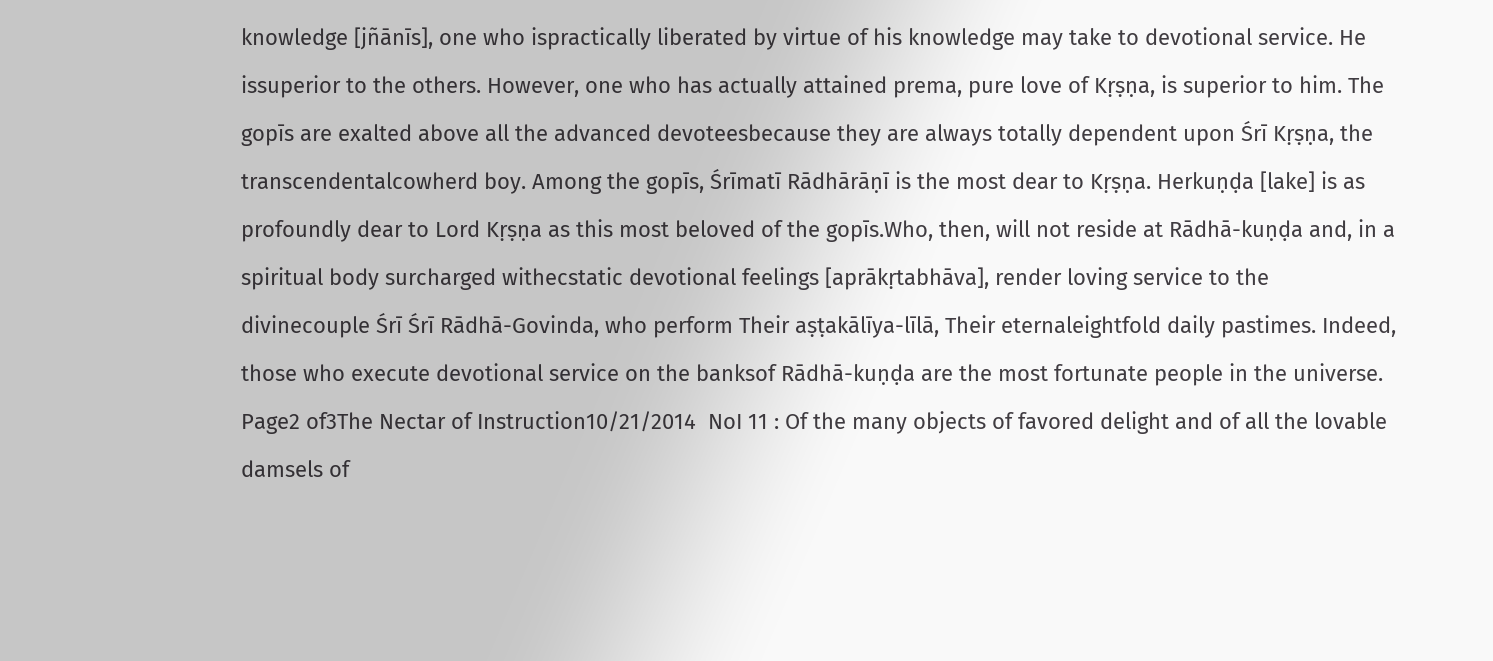knowledge [jñānīs], one who ispractically liberated by virtue of his knowledge may take to devotional service. He issuperior to the others. However, one who has actually attained prema, pure love of Kṛṣṇa, is superior to him. The gopīs are exalted above all the advanced devoteesbecause they are always totally dependent upon Śrī Kṛṣṇa, the transcendentalcowherd boy. Among the gopīs, Śrīmatī Rādhārāṇī is the most dear to Kṛṣṇa. Herkuṇḍa [lake] is as profoundly dear to Lord Kṛṣṇa as this most beloved of the gopīs.Who, then, will not reside at Rādhā-kuṇḍa and, in a spiritual body surcharged withecstatic devotional feelings [aprākṛtabhāva], render loving service to the divinecouple Śrī Śrī Rādhā-Govinda, who perform Their aṣṭakālīya-līlā, Their eternaleightfold daily pastimes. Indeed, those who execute devotional service on the banksof Rādhā-kuṇḍa are the most fortunate people in the universe. Page2 of3The Nectar of Instruction10/21/2014  NoI 11 : Of the many objects of favored delight and of all the lovable damsels of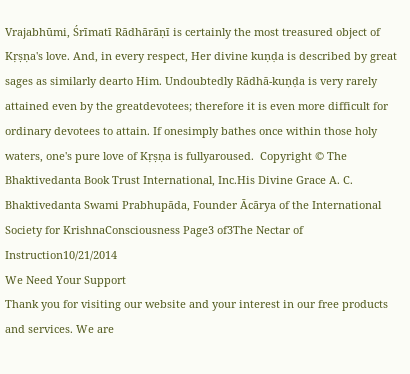Vrajabhūmi, Śrīmatī Rādhārāṇī is certainly the most treasured object of Kṛṣṇa's love. And, in every respect, Her divine kuṇḍa is described by great sages as similarly dearto Him. Undoubtedly Rādhā-kuṇḍa is very rarely attained even by the greatdevotees; therefore it is even more difficult for ordinary devotees to attain. If onesimply bathes once within those holy waters, one's pure love of Kṛṣṇa is fullyaroused.  Copyright © The Bhaktivedanta Book Trust International, Inc.His Divine Grace A. C. Bhaktivedanta Swami Prabhupāda, Founder Ācārya of the International Society for KrishnaConsciousness Page3 of3The Nectar of Instruction10/21/2014
We Need Your Support
Thank you for visiting our website and your interest in our free products and services. We are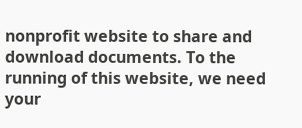nonprofit website to share and download documents. To the running of this website, we need your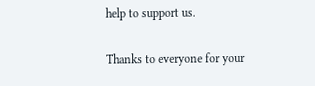help to support us.

Thanks to everyone for your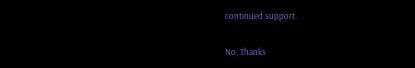continued support.

No, Thanks